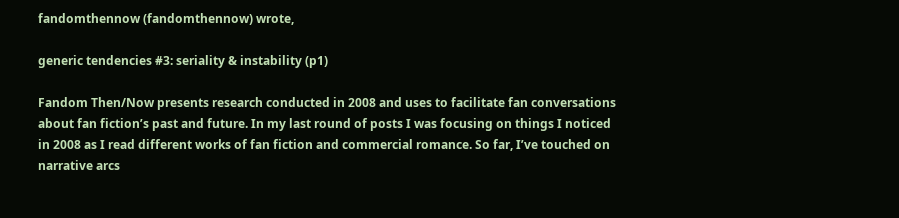fandomthennow (fandomthennow) wrote,

generic tendencies #3: seriality & instability (p1)

Fandom Then/Now presents research conducted in 2008 and uses to facilitate fan conversations about fan fiction’s past and future. In my last round of posts I was focusing on things I noticed in 2008 as I read different works of fan fiction and commercial romance. So far, I’ve touched on narrative arcs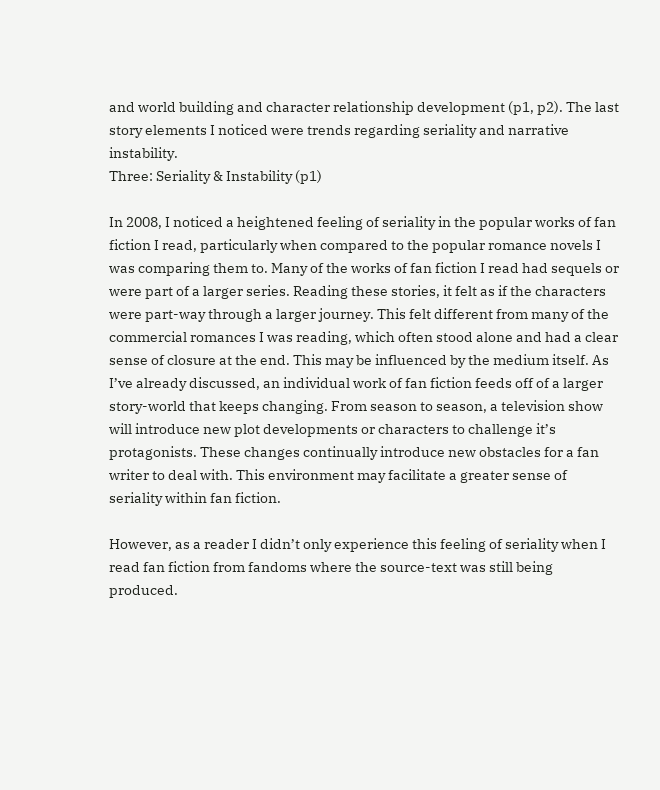and world building and character relationship development (p1, p2). The last story elements I noticed were trends regarding seriality and narrative instability.
Three: Seriality & Instability (p1)

In 2008, I noticed a heightened feeling of seriality in the popular works of fan fiction I read, particularly when compared to the popular romance novels I was comparing them to. Many of the works of fan fiction I read had sequels or were part of a larger series. Reading these stories, it felt as if the characters were part-way through a larger journey. This felt different from many of the commercial romances I was reading, which often stood alone and had a clear sense of closure at the end. This may be influenced by the medium itself. As I’ve already discussed, an individual work of fan fiction feeds off of a larger story-world that keeps changing. From season to season, a television show will introduce new plot developments or characters to challenge it’s protagonists. These changes continually introduce new obstacles for a fan writer to deal with. This environment may facilitate a greater sense of seriality within fan fiction.

However, as a reader I didn’t only experience this feeling of seriality when I read fan fiction from fandoms where the source-text was still being produced.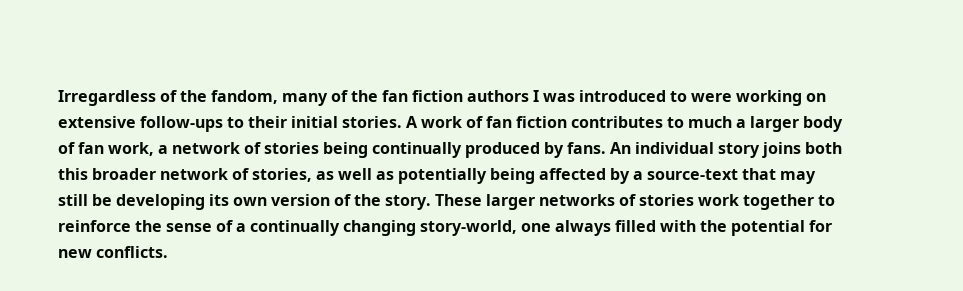Irregardless of the fandom, many of the fan fiction authors I was introduced to were working on extensive follow-ups to their initial stories. A work of fan fiction contributes to much a larger body of fan work, a network of stories being continually produced by fans. An individual story joins both this broader network of stories, as well as potentially being affected by a source-text that may still be developing its own version of the story. These larger networks of stories work together to reinforce the sense of a continually changing story-world, one always filled with the potential for new conflicts.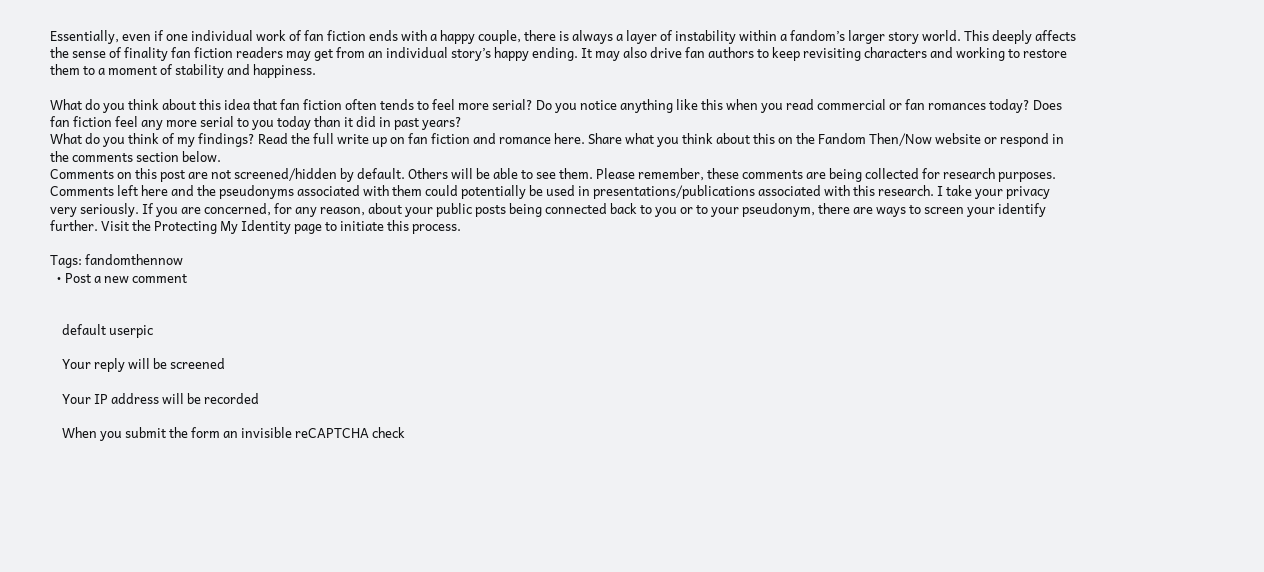Essentially, even if one individual work of fan fiction ends with a happy couple, there is always a layer of instability within a fandom’s larger story world. This deeply affects the sense of finality fan fiction readers may get from an individual story’s happy ending. It may also drive fan authors to keep revisiting characters and working to restore them to a moment of stability and happiness.

What do you think about this idea that fan fiction often tends to feel more serial? Do you notice anything like this when you read commercial or fan romances today? Does fan fiction feel any more serial to you today than it did in past years?
What do you think of my findings? Read the full write up on fan fiction and romance here. Share what you think about this on the Fandom Then/Now website or respond in the comments section below.
Comments on this post are not screened/hidden by default. Others will be able to see them. Please remember, these comments are being collected for research purposes. Comments left here and the pseudonyms associated with them could potentially be used in presentations/publications associated with this research. I take your privacy very seriously. If you are concerned, for any reason, about your public posts being connected back to you or to your pseudonym, there are ways to screen your identify further. Visit the Protecting My Identity page to initiate this process.

Tags: fandomthennow
  • Post a new comment


    default userpic

    Your reply will be screened

    Your IP address will be recorded

    When you submit the form an invisible reCAPTCHA check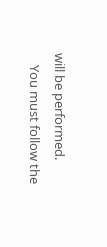will be performed.
    You must follow the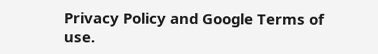Privacy Policy and Google Terms of use.